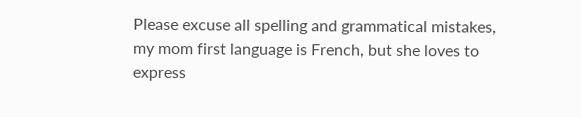Please excuse all spelling and grammatical mistakes, my mom first language is French, but she loves to express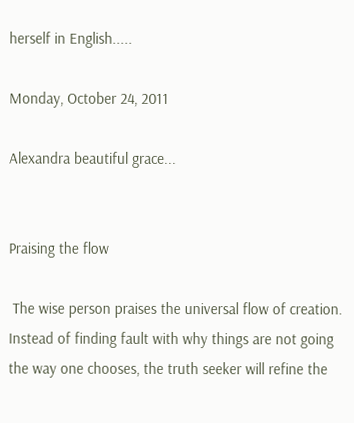herself in English.....

Monday, October 24, 2011

Alexandra beautiful grace...


Praising the flow

 The wise person praises the universal flow of creation. Instead of finding fault with why things are not going the way one chooses, the truth seeker will refine the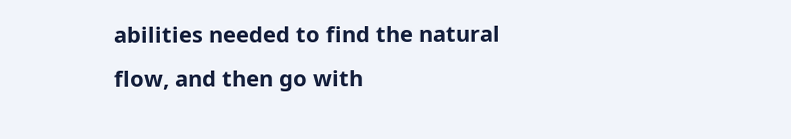abilities needed to find the natural flow, and then go with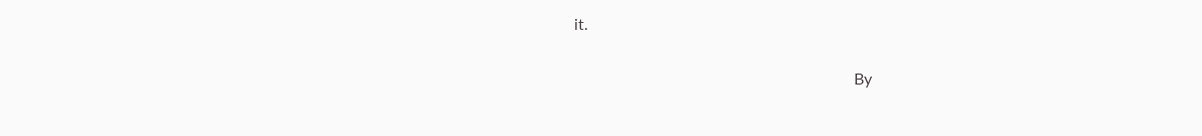it.

                                                                      By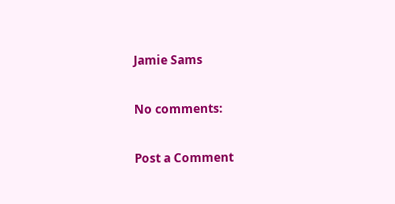Jamie Sams

No comments:

Post a Comment